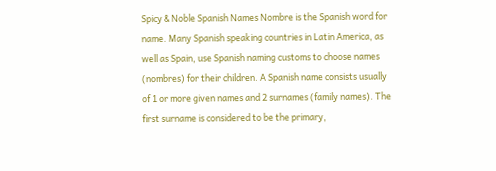Spicy & Noble Spanish Names Nombre is the Spanish word for name. Many Spanish speaking countries in Latin America, as well as Spain, use Spanish naming customs to choose names (nombres) for their children. A Spanish name consists usually of 1 or more given names and 2 surnames (family names). The first surname is considered to be the primary,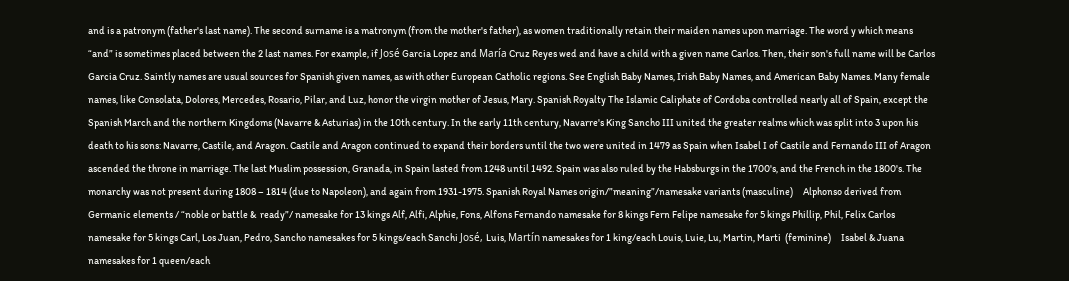and is a patronym (father's last name). The second surname is a matronym (from the mother's father), as women traditionally retain their maiden names upon marriage. The word y which means “and” is sometimes placed between the 2 last names. For example, if José Garcia Lopez and María Cruz Reyes wed and have a child with a given name Carlos. Then, their son's full name will be Carlos Garcia Cruz. Saintly names are usual sources for Spanish given names, as with other European Catholic regions. See English Baby Names, Irish Baby Names, and American Baby Names. Many female names, like Consolata, Dolores, Mercedes, Rosario, Pilar, and Luz, honor the virgin mother of Jesus, Mary. Spanish Royalty The Islamic Caliphate of Cordoba controlled nearly all of Spain, except the Spanish March and the northern Kingdoms (Navarre & Asturias) in the 10th century. In the early 11th century, Navarre's King Sancho III united the greater realms which was split into 3 upon his death to his sons: Navarre, Castile, and Aragon. Castile and Aragon continued to expand their borders until the two were united in 1479 as Spain when Isabel I of Castile and Fernando III of Aragon ascended the throne in marriage. The last Muslim possession, Granada, in Spain lasted from 1248 until 1492. Spain was also ruled by the Habsburgs in the 1700's, and the French in the 1800's. The monarchy was not present during 1808 – 1814 (due to Napoleon), and again from 1931-1975. Spanish Royal Names origin/”meaning”/namesake variants (masculine)     Alphonso derived from Germanic elements / “noble or battle &  ready”/ namesake for 13 kings Alf, Alfi, Alphie, Fons, Alfons Fernando namesake for 8 kings Fern Felipe namesake for 5 kings Phillip, Phil, Felix Carlos namesake for 5 kings Carl, Los Juan, Pedro, Sancho namesakes for 5 kings/each Sanchi José, Luis, Martín namesakes for 1 king/each Louis, Luie, Lu, Martin, Marti  (feminine)     Isabel & Juana namesakes for 1 queen/each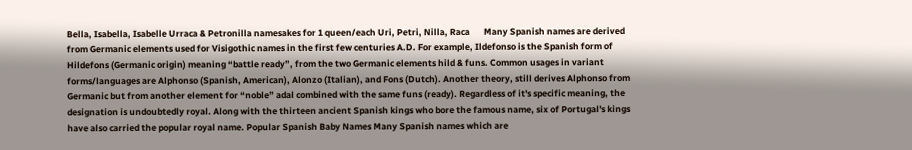Bella, Isabella, Isabelle Urraca & Petronilla namesakes for 1 queen/each Uri, Petri, Nilla, Raca       Many Spanish names are derived from Germanic elements used for Visigothic names in the first few centuries A.D. For example, Ildefonso is the Spanish form of Hildefons (Germanic origin) meaning “battle ready”, from the two Germanic elements hild & funs. Common usages in variant forms/languages are Alphonso (Spanish, American), Alonzo (Italian), and Fons (Dutch). Another theory, still derives Alphonso from Germanic but from another element for “noble” adal combined with the same funs (ready). Regardless of it's specific meaning, the designation is undoubtedly royal. Along with the thirteen ancient Spanish kings who bore the famous name, six of Portugal's kings have also carried the popular royal name. Popular Spanish Baby Names Many Spanish names which are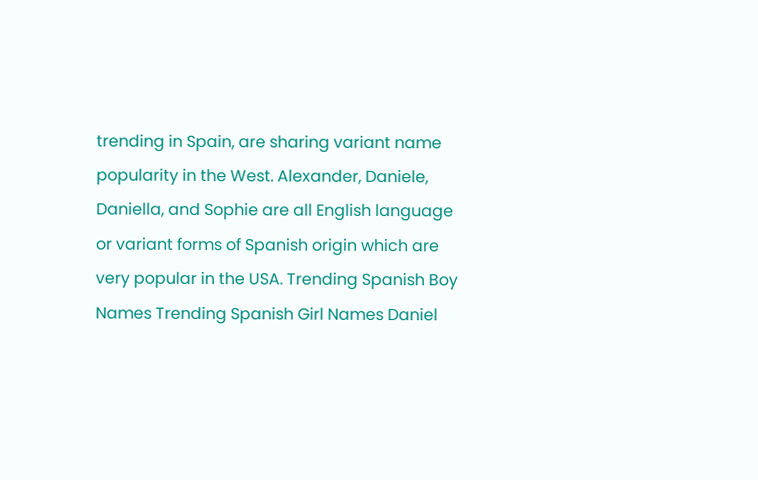trending in Spain, are sharing variant name popularity in the West. Alexander, Daniele, Daniella, and Sophie are all English language or variant forms of Spanish origin which are very popular in the USA. Trending Spanish Boy Names Trending Spanish Girl Names Daniel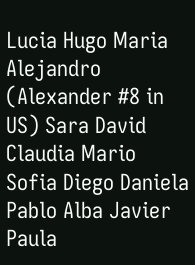Lucia Hugo Maria Alejandro (Alexander #8 in US) Sara David Claudia Mario Sofia Diego Daniela Pablo Alba Javier Paula